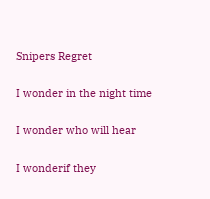Snipers Regret

I wonder in the night time

I wonder who will hear

I wonderif they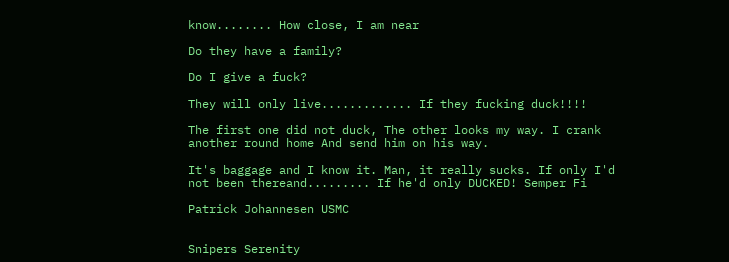know........ How close, I am near

Do they have a family?

Do I give a fuck?

They will only live............. If they fucking duck!!!!

The first one did not duck, The other looks my way. I crank another round home And send him on his way.

It's baggage and I know it. Man, it really sucks. If only I'd not been thereand......... If he'd only DUCKED! Semper Fi

Patrick Johannesen USMC


Snipers Serenity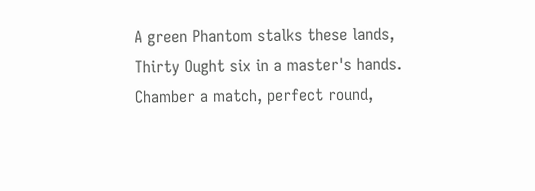A green Phantom stalks these lands, Thirty Ought six in a master's hands. Chamber a match, perfect round,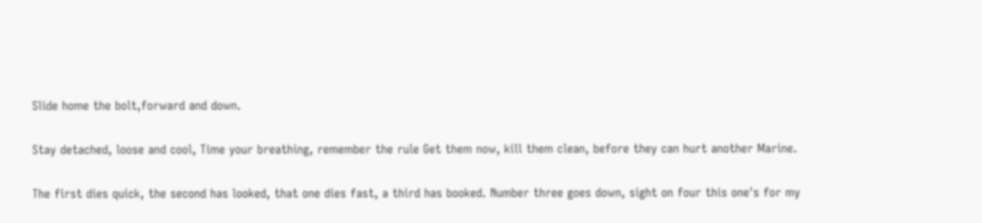Slide home the bolt,forward and down.

Stay detached, loose and cool, Time your breathing, remember the rule Get them now, kill them clean, before they can hurt another Marine.

The first dies quick, the second has looked, that one dies fast, a third has booked. Number three goes down, sight on four this one's for my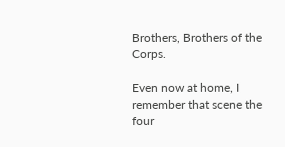Brothers, Brothers of the Corps.

Even now at home, I remember that scene the four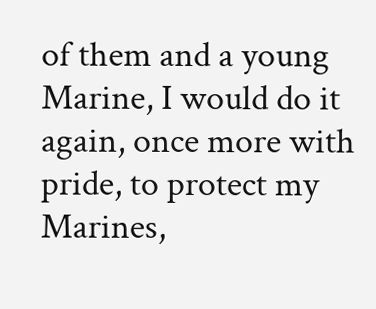of them and a young Marine, I would do it again, once more with pride, to protect my Marines,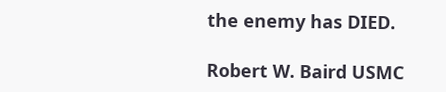the enemy has DIED.

Robert W. Baird USMC